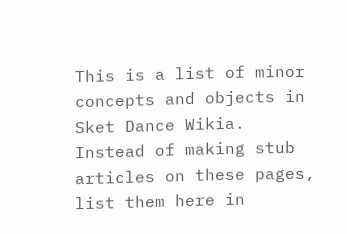This is a list of minor concepts and objects in Sket Dance Wikia. Instead of making stub articles on these pages, list them here in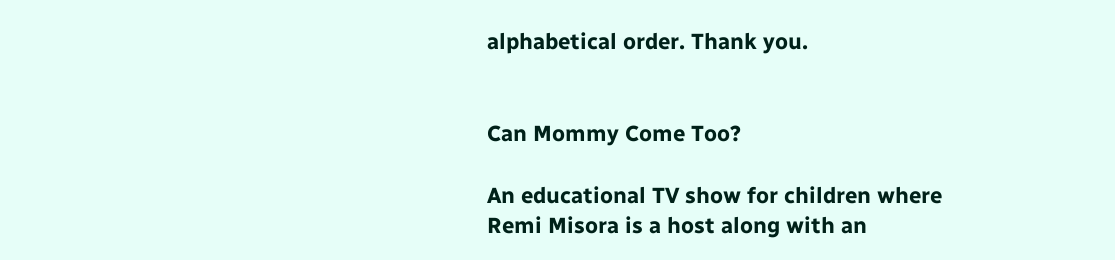alphabetical order. Thank you.


Can Mommy Come Too?

An educational TV show for children where Remi Misora is a host along with an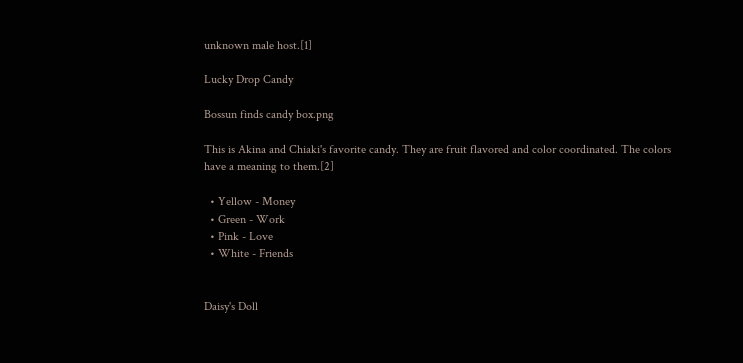unknown male host.[1]

Lucky Drop Candy

Bossun finds candy box.png

This is Akina and Chiaki's favorite candy. They are fruit flavored and color coordinated. The colors have a meaning to them.[2]

  • Yellow - Money
  • Green - Work
  • Pink - Love
  • White - Friends


Daisy's Doll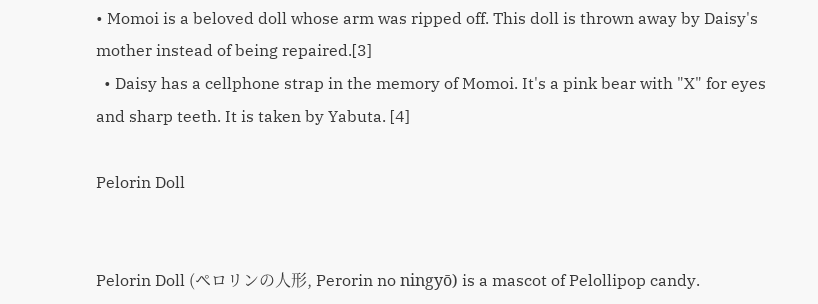• Momoi is a beloved doll whose arm was ripped off. This doll is thrown away by Daisy's mother instead of being repaired.[3]
  • Daisy has a cellphone strap in the memory of Momoi. It's a pink bear with "X" for eyes and sharp teeth. It is taken by Yabuta. [4]

Pelorin Doll


Pelorin Doll (ペロリンの人形, Perorin no ningyō) is a mascot of Pelollipop candy.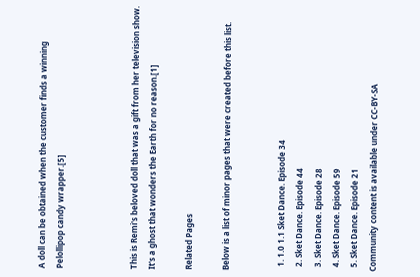A doll can be obtained when the customer finds a winning Pelollipop candy wrapper.[5]



This is Remi's beloved doll that was a gift from her television show. It's a ghost that wonders the Earth for no reason.[1]

Related Pages

Below is a list of minor pages that were created before this list.


  1. 1.0 1.1 Sket Dance. Episode 34
  2. Sket Dance. Episode 44
  3. Sket Dance. Episode 28
  4. Sket Dance. Episode 59
  5. Sket Dance. Episode 21
Community content is available under CC-BY-SA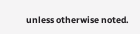unless otherwise noted.